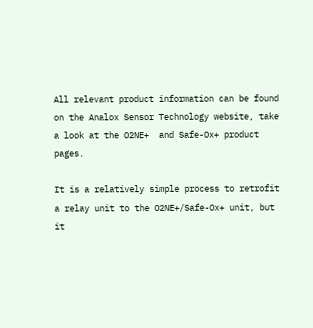All relevant product information can be found on the Analox Sensor Technology website, take a look at the O2NE+  and Safe-Ox+ product pages.

It is a relatively simple process to retrofit a relay unit to the O2NE+/Safe-Ox+ unit, but it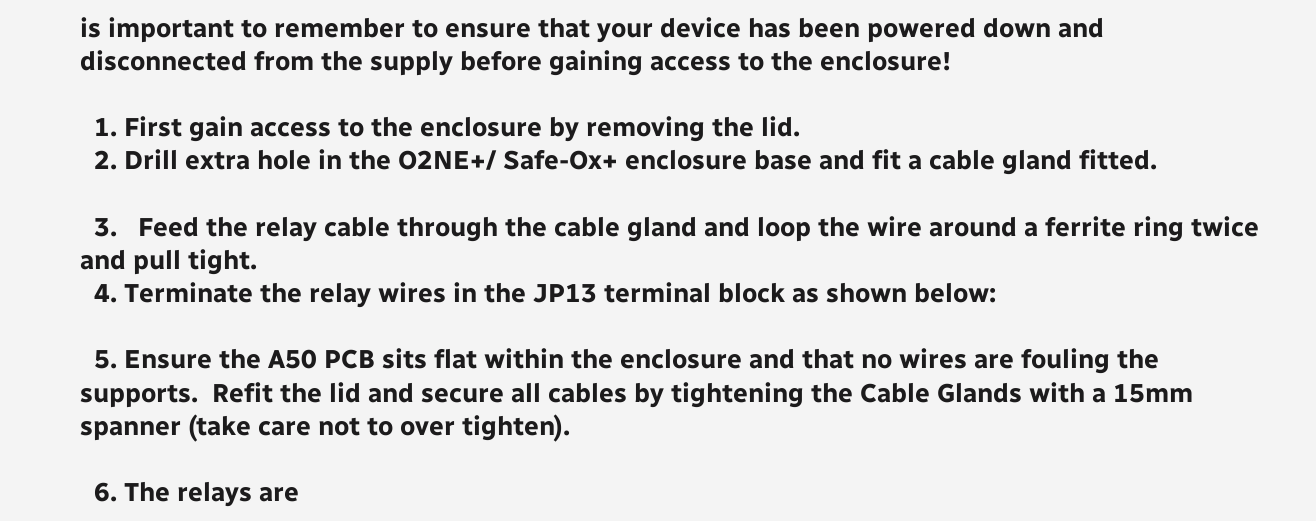is important to remember to ensure that your device has been powered down and disconnected from the supply before gaining access to the enclosure!

  1. First gain access to the enclosure by removing the lid.
  2. Drill extra hole in the O2NE+/ Safe-Ox+ enclosure base and fit a cable gland fitted.

  3.   Feed the relay cable through the cable gland and loop the wire around a ferrite ring twice and pull tight.
  4. Terminate the relay wires in the JP13 terminal block as shown below:

  5. Ensure the A50 PCB sits flat within the enclosure and that no wires are fouling the supports.  Refit the lid and secure all cables by tightening the Cable Glands with a 15mm spanner (take care not to over tighten).

  6. The relays are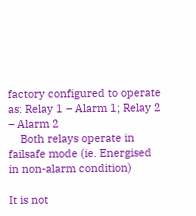factory configured to operate as: Relay 1 – Alarm 1; Relay 2 – Alarm 2
    Both relays operate in failsafe mode (ie. Energised in non-alarm condition)

It is not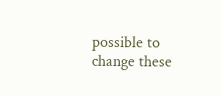possible to change these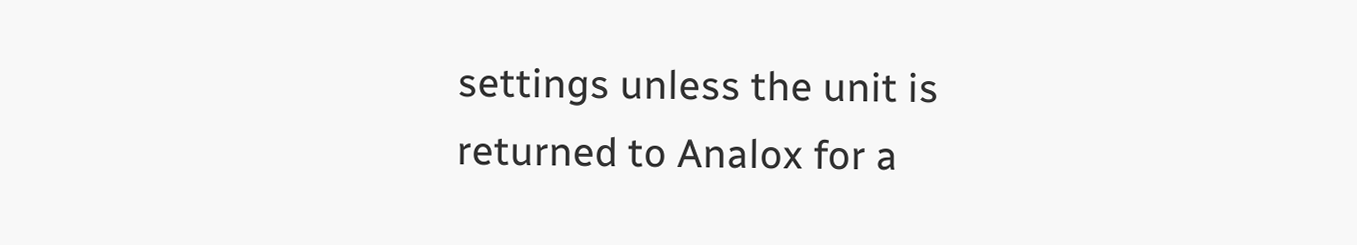settings unless the unit is returned to Analox for a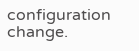configuration change.